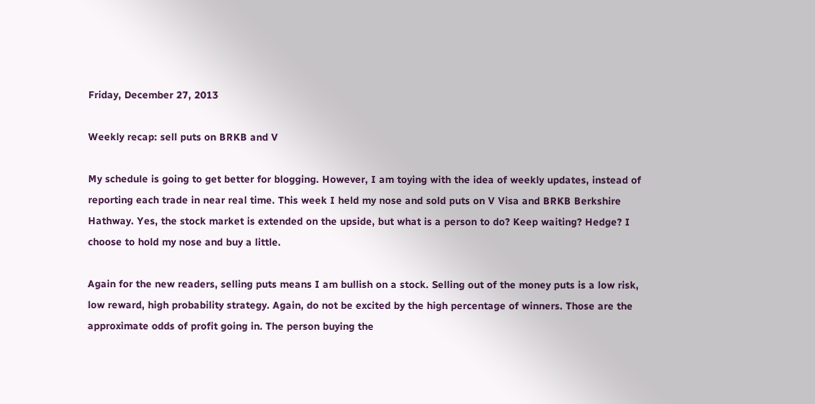Friday, December 27, 2013

Weekly recap: sell puts on BRKB and V

My schedule is going to get better for blogging. However, I am toying with the idea of weekly updates, instead of reporting each trade in near real time. This week I held my nose and sold puts on V Visa and BRKB Berkshire Hathway. Yes, the stock market is extended on the upside, but what is a person to do? Keep waiting? Hedge? I choose to hold my nose and buy a little.

Again for the new readers, selling puts means I am bullish on a stock. Selling out of the money puts is a low risk, low reward, high probability strategy. Again, do not be excited by the high percentage of winners. Those are the approximate odds of profit going in. The person buying the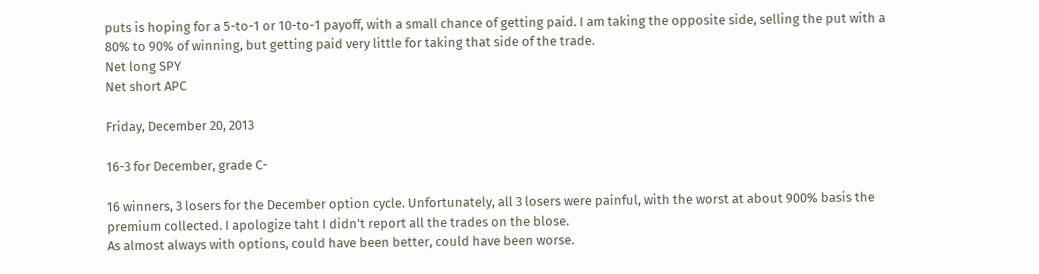puts is hoping for a 5-to-1 or 10-to-1 payoff, with a small chance of getting paid. I am taking the opposite side, selling the put with a 80% to 90% of winning, but getting paid very little for taking that side of the trade.
Net long SPY
Net short APC

Friday, December 20, 2013

16-3 for December, grade C-

16 winners, 3 losers for the December option cycle. Unfortunately, all 3 losers were painful, with the worst at about 900% basis the premium collected. I apologize taht I didn't report all the trades on the blose.
As almost always with options, could have been better, could have been worse.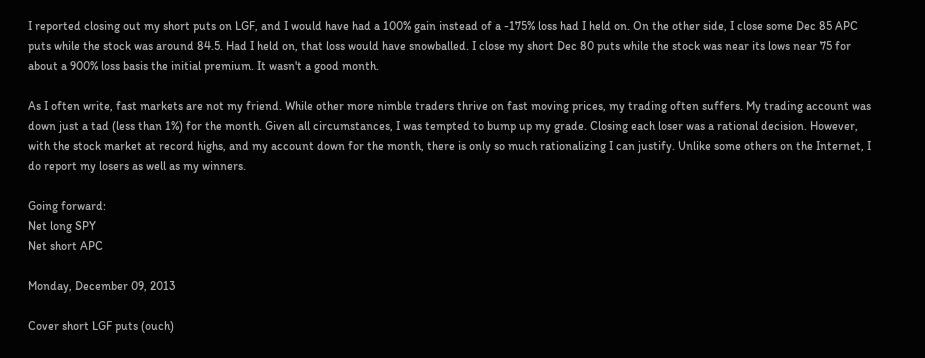I reported closing out my short puts on LGF, and I would have had a 100% gain instead of a -175% loss had I held on. On the other side, I close some Dec 85 APC puts while the stock was around 84.5. Had I held on, that loss would have snowballed. I close my short Dec 80 puts while the stock was near its lows near 75 for about a 900% loss basis the initial premium. It wasn't a good month.

As I often write, fast markets are not my friend. While other more nimble traders thrive on fast moving prices, my trading often suffers. My trading account was down just a tad (less than 1%) for the month. Given all circumstances, I was tempted to bump up my grade. Closing each loser was a rational decision. However, with the stock market at record highs, and my account down for the month, there is only so much rationalizing I can justify. Unlike some others on the Internet, I do report my losers as well as my winners.

Going forward:
Net long SPY
Net short APC

Monday, December 09, 2013

Cover short LGF puts (ouch)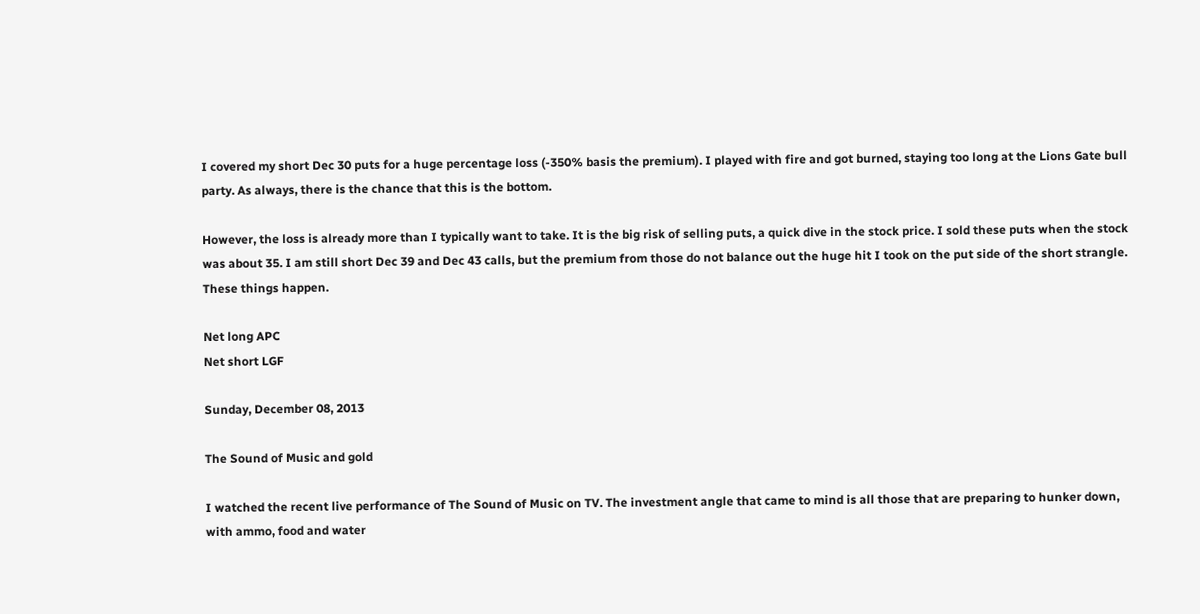I covered my short Dec 30 puts for a huge percentage loss (-350% basis the premium). I played with fire and got burned, staying too long at the Lions Gate bull party. As always, there is the chance that this is the bottom.

However, the loss is already more than I typically want to take. It is the big risk of selling puts, a quick dive in the stock price. I sold these puts when the stock was about 35. I am still short Dec 39 and Dec 43 calls, but the premium from those do not balance out the huge hit I took on the put side of the short strangle. These things happen.

Net long APC
Net short LGF

Sunday, December 08, 2013

The Sound of Music and gold

I watched the recent live performance of The Sound of Music on TV. The investment angle that came to mind is all those that are preparing to hunker down, with ammo, food and water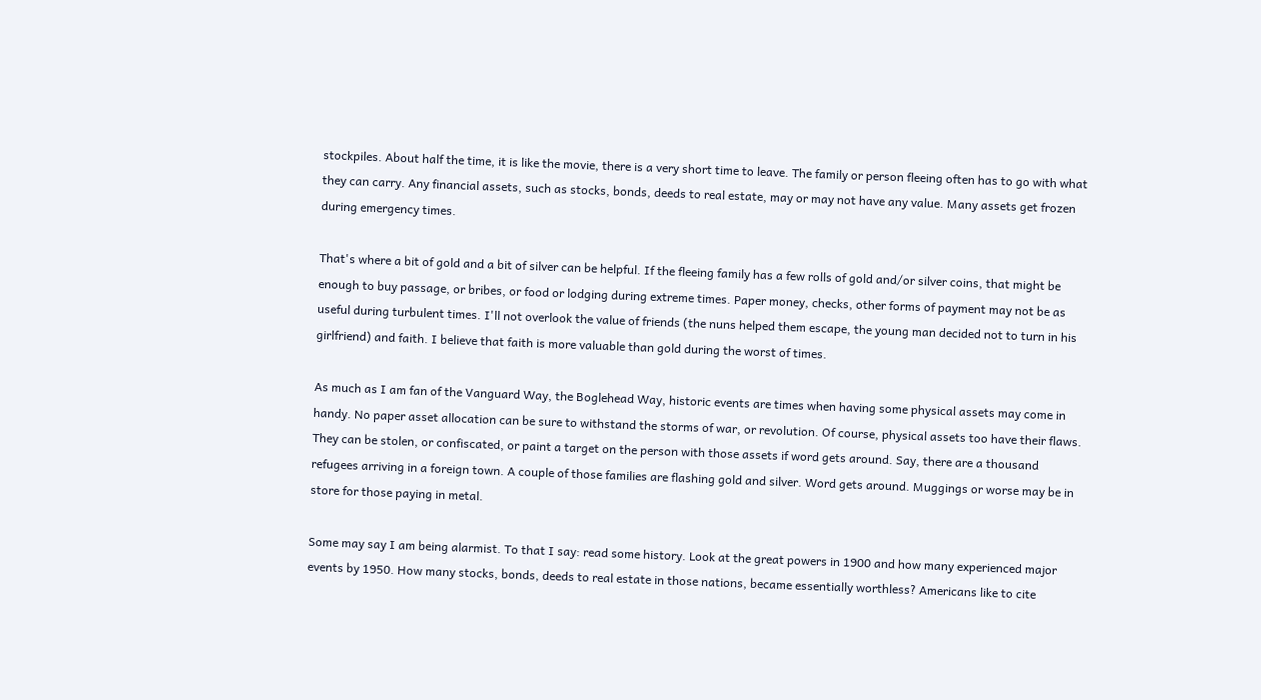stockpiles. About half the time, it is like the movie, there is a very short time to leave. The family or person fleeing often has to go with what they can carry. Any financial assets, such as stocks, bonds, deeds to real estate, may or may not have any value. Many assets get frozen during emergency times.

That's where a bit of gold and a bit of silver can be helpful. If the fleeing family has a few rolls of gold and/or silver coins, that might be enough to buy passage, or bribes, or food or lodging during extreme times. Paper money, checks, other forms of payment may not be as useful during turbulent times. I'll not overlook the value of friends (the nuns helped them escape, the young man decided not to turn in his girlfriend) and faith. I believe that faith is more valuable than gold during the worst of times.

As much as I am fan of the Vanguard Way, the Boglehead Way, historic events are times when having some physical assets may come in handy. No paper asset allocation can be sure to withstand the storms of war, or revolution. Of course, physical assets too have their flaws. They can be stolen, or confiscated, or paint a target on the person with those assets if word gets around. Say, there are a thousand refugees arriving in a foreign town. A couple of those families are flashing gold and silver. Word gets around. Muggings or worse may be in store for those paying in metal.

Some may say I am being alarmist. To that I say: read some history. Look at the great powers in 1900 and how many experienced major events by 1950. How many stocks, bonds, deeds to real estate in those nations, became essentially worthless? Americans like to cite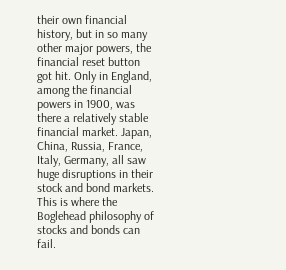their own financial history, but in so many other major powers, the financial reset button got hit. Only in England, among the financial powers in 1900, was there a relatively stable financial market. Japan, China, Russia, France, Italy, Germany, all saw huge disruptions in their stock and bond markets. This is where the Boglehead philosophy of stocks and bonds can fail.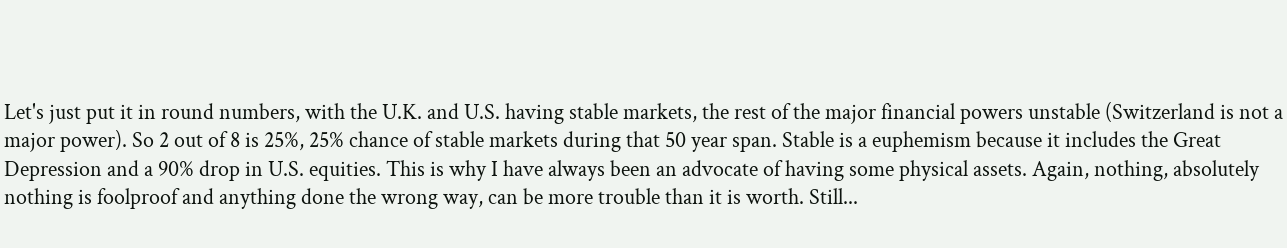Let's just put it in round numbers, with the U.K. and U.S. having stable markets, the rest of the major financial powers unstable (Switzerland is not a major power). So 2 out of 8 is 25%, 25% chance of stable markets during that 50 year span. Stable is a euphemism because it includes the Great Depression and a 90% drop in U.S. equities. This is why I have always been an advocate of having some physical assets. Again, nothing, absolutely nothing is foolproof and anything done the wrong way, can be more trouble than it is worth. Still...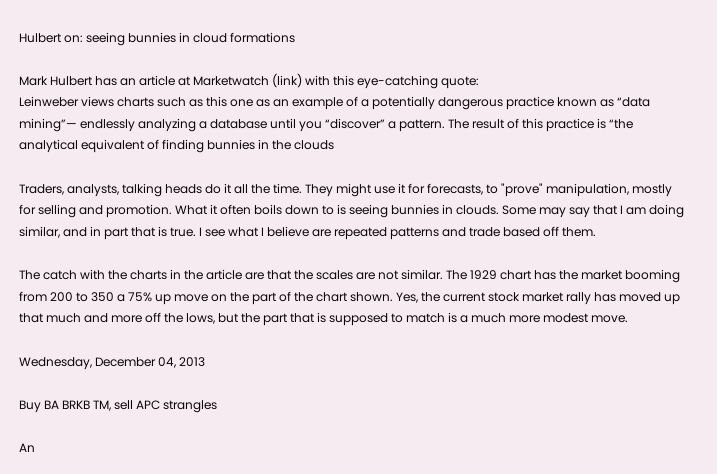Hulbert on: seeing bunnies in cloud formations

Mark Hulbert has an article at Marketwatch (link) with this eye-catching quote:
Leinweber views charts such as this one as an example of a potentially dangerous practice known as “data mining”— endlessly analyzing a database until you “discover” a pattern. The result of this practice is “the analytical equivalent of finding bunnies in the clouds

Traders, analysts, talking heads do it all the time. They might use it for forecasts, to "prove" manipulation, mostly for selling and promotion. What it often boils down to is seeing bunnies in clouds. Some may say that I am doing similar, and in part that is true. I see what I believe are repeated patterns and trade based off them.

The catch with the charts in the article are that the scales are not similar. The 1929 chart has the market booming from 200 to 350 a 75% up move on the part of the chart shown. Yes, the current stock market rally has moved up that much and more off the lows, but the part that is supposed to match is a much more modest move.

Wednesday, December 04, 2013

Buy BA BRKB TM, sell APC strangles

An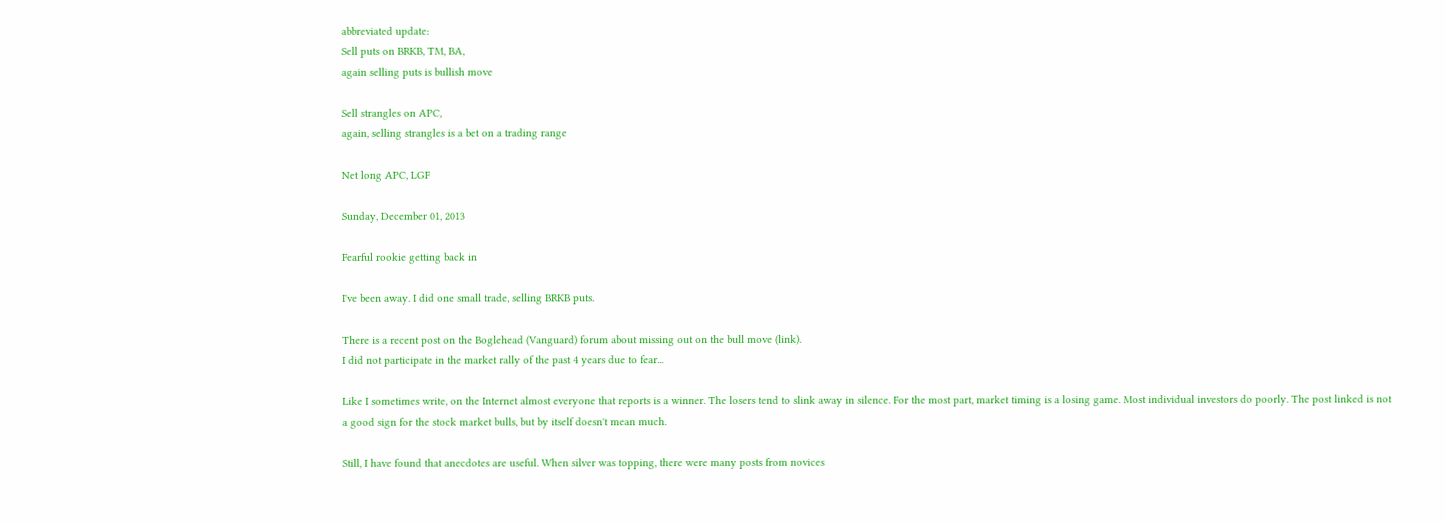abbreviated update:
Sell puts on BRKB, TM, BA,
again selling puts is bullish move

Sell strangles on APC,
again, selling strangles is a bet on a trading range

Net long APC, LGF

Sunday, December 01, 2013

Fearful rookie getting back in

I've been away. I did one small trade, selling BRKB puts.

There is a recent post on the Boglehead (Vanguard) forum about missing out on the bull move (link).
I did not participate in the market rally of the past 4 years due to fear...

Like I sometimes write, on the Internet almost everyone that reports is a winner. The losers tend to slink away in silence. For the most part, market timing is a losing game. Most individual investors do poorly. The post linked is not a good sign for the stock market bulls, but by itself doesn't mean much.

Still, I have found that anecdotes are useful. When silver was topping, there were many posts from novices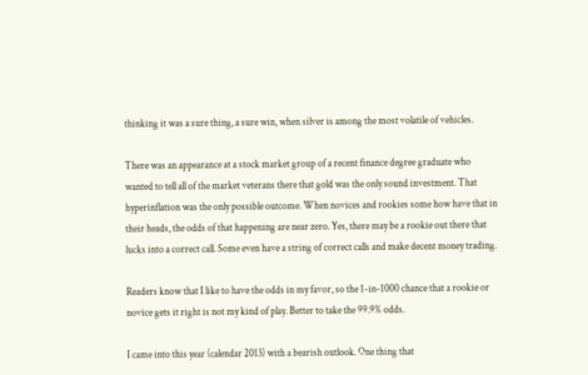thinking it was a sure thing, a sure win, when silver is among the most volatile of vehicles.

There was an appearance at a stock market group of a recent finance degree graduate who wanted to tell all of the market veterans there that gold was the only sound investment. That hyperinflation was the only possible outcome. When novices and rookies some how have that in their heads, the odds of that happening are near zero. Yes, there may be a rookie out there that lucks into a correct call. Some even have a string of correct calls and make decent money trading.

Readers know that I like to have the odds in my favor, so the 1-in-1000 chance that a rookie or novice gets it right is not my kind of play. Better to take the 99.9% odds.

I came into this year (calendar 2013) with a bearish outlook. One thing that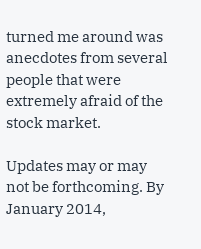turned me around was anecdotes from several people that were extremely afraid of the stock market.

Updates may or may not be forthcoming. By January 2014,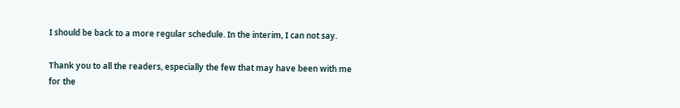I should be back to a more regular schedule. In the interim, I can not say.

Thank you to all the readers, especially the few that may have been with me for the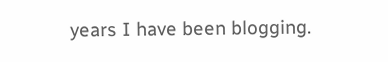years I have been blogging.